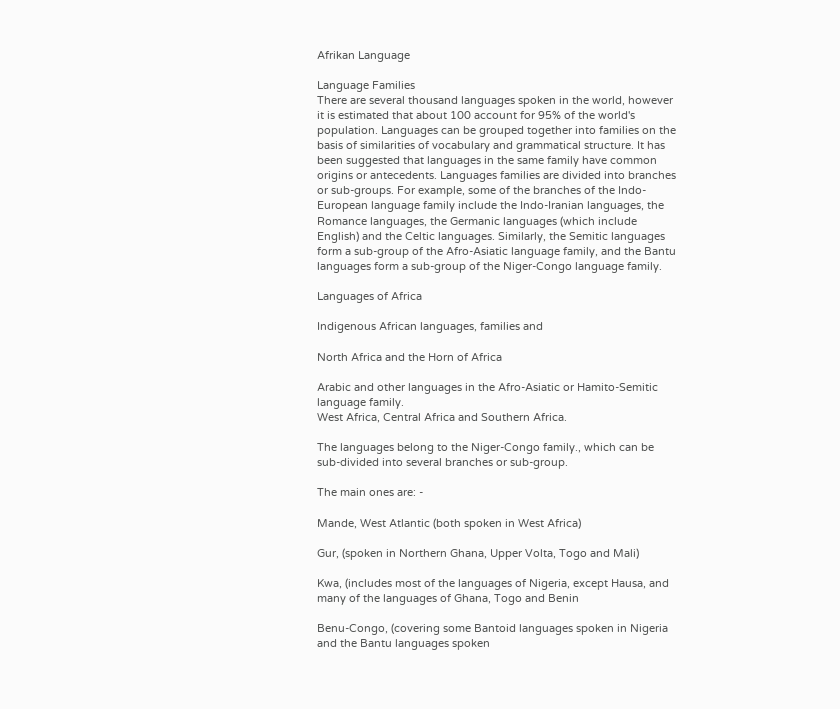Afrikan Language

Language Families
There are several thousand languages spoken in the world, however it is estimated that about 100 account for 95% of the world's population. Languages can be grouped together into families on the basis of similarities of vocabulary and grammatical structure. It has been suggested that languages in the same family have common origins or antecedents. Languages families are divided into branches or sub-groups. For example, some of the branches of the Indo-European language family include the Indo-Iranian languages, the Romance languages, the Germanic languages (which include English) and the Celtic languages. Similarly, the Semitic languages form a sub-group of the Afro-Asiatic language family, and the Bantu languages form a sub-group of the Niger-Congo language family.

Languages of Africa

Indigenous African languages, families and

North Africa and the Horn of Africa

Arabic and other languages in the Afro-Asiatic or Hamito-Semitic language family.
West Africa, Central Africa and Southern Africa.

The languages belong to the Niger-Congo family., which can be sub-divided into several branches or sub-group.

The main ones are: -

Mande, West Atlantic (both spoken in West Africa)

Gur, (spoken in Northern Ghana, Upper Volta, Togo and Mali)

Kwa, (includes most of the languages of Nigeria, except Hausa, and many of the languages of Ghana, Togo and Benin

Benu-Congo, (covering some Bantoid languages spoken in Nigeria and the Bantu languages spoken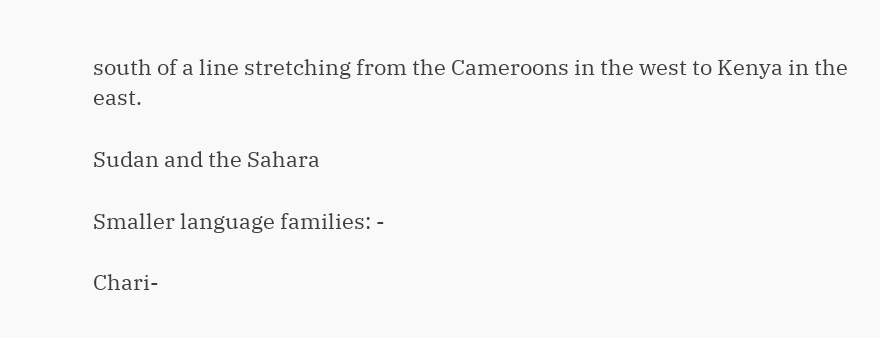south of a line stretching from the Cameroons in the west to Kenya in the east.

Sudan and the Sahara

Smaller language families: -

Chari-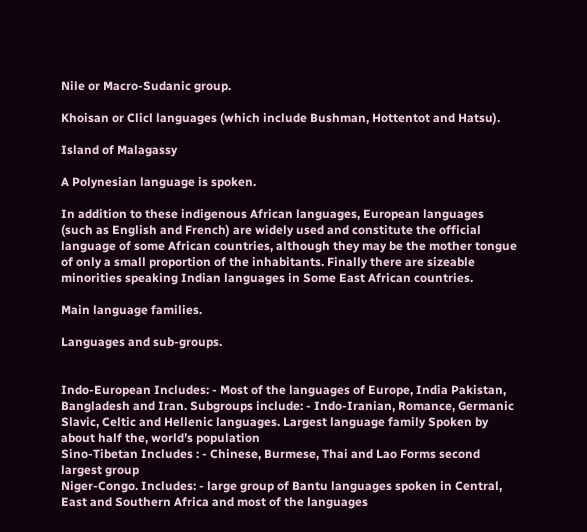Nile or Macro-Sudanic group.

Khoisan or Clicl languages (which include Bushman, Hottentot and Hatsu).

Island of Malagassy

A Polynesian language is spoken.

In addition to these indigenous African languages, European languages (such as English and French) are widely used and constitute the official language of some African countries, although they may be the mother tongue of only a small proportion of the inhabitants. Finally there are sizeable minorities speaking Indian languages in Some East African countries.

Main language families.

Languages and sub-groups.


Indo-European Includes: - Most of the languages of Europe, India Pakistan, Bangladesh and Iran. Subgroups include: - Indo-Iranian, Romance, Germanic Slavic, Celtic and Hellenic languages. Largest language family Spoken by about half the, world’s population
Sino-Tibetan Includes : - Chinese, Burmese, Thai and Lao Forms second largest group
Niger-Congo. Includes: - large group of Bantu languages spoken in Central, East and Southern Africa and most of the languages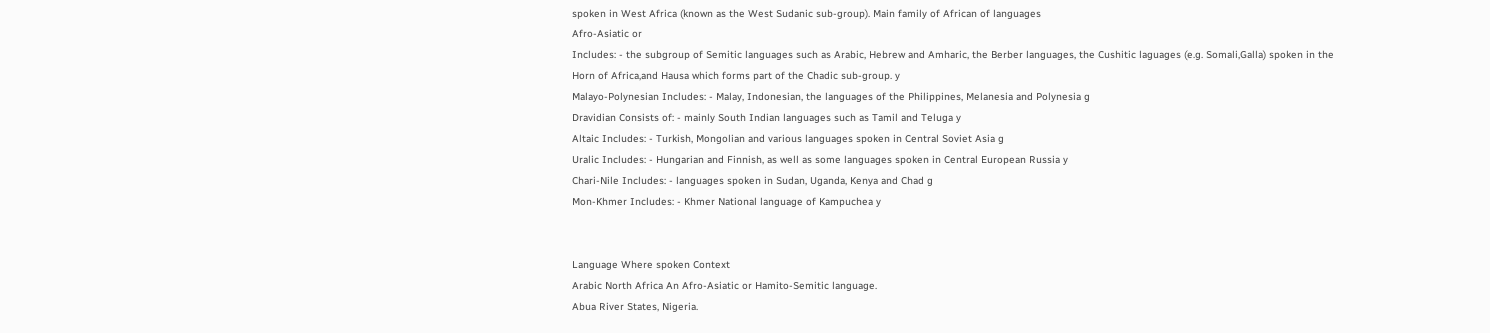spoken in West Africa (known as the West Sudanic sub-group). Main family of African of languages
Afro-Asiatic or
Includes: - the subgroup of Semitic languages such as Arabic, Hebrew and Amharic, the Berber languages, the Cushitic laguages (e.g. Somali,Galla) spoken in the Horn of Africa,and Hausa which forms part of the Chadic sub-group. y
Malayo-Polynesian Includes: - Malay, Indonesian, the languages of the Philippines, Melanesia and Polynesia g
Dravidian Consists of: - mainly South Indian languages such as Tamil and Teluga y
Altaic Includes: - Turkish, Mongolian and various languages spoken in Central Soviet Asia g
Uralic Includes: - Hungarian and Finnish, as well as some languages spoken in Central European Russia y
Chari-Nile Includes: - languages spoken in Sudan, Uganda, Kenya and Chad g
Mon-Khmer Includes: - Khmer National language of Kampuchea y


Language Where spoken Context
Arabic North Africa An Afro-Asiatic or Hamito-Semitic language.
Abua River States, Nigeria.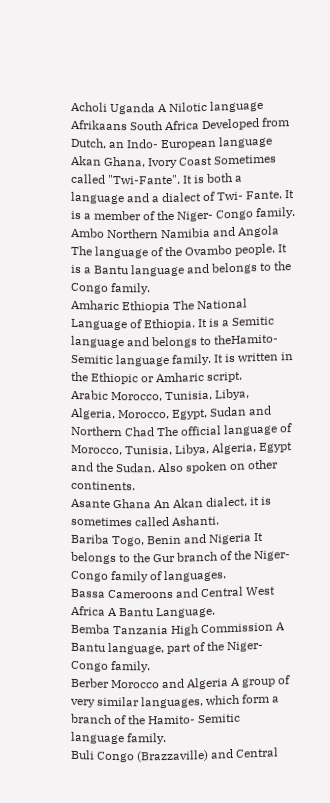Acholi Uganda A Nilotic language
Afrikaans South Africa Developed from Dutch, an Indo- European language
Akan Ghana, Ivory Coast Sometimes called "Twi-Fante". It is both a language and a dialect of Twi- Fante. It is a member of the Niger- Congo family.
Ambo Northern Namibia and Angola The language of the Ovambo people. It is a Bantu language and belongs to the Congo family.
Amharic Ethiopia The National Language of Ethiopia. It is a Semitic language and belongs to theHamito-Semitic language family. It is written in the Ethiopic or Amharic script.
Arabic Morocco, Tunisia, Libya, Algeria, Morocco, Egypt, Sudan and Northern Chad The official language of Morocco, Tunisia, Libya, Algeria, Egypt and the Sudan. Also spoken on other continents.
Asante Ghana An Akan dialect, it is sometimes called Ashanti.
Bariba Togo, Benin and Nigeria It belongs to the Gur branch of the Niger-Congo family of languages.
Bassa Cameroons and Central West Africa A Bantu Language.
Bemba Tanzania High Commission A Bantu language, part of the Niger- Congo family.
Berber Morocco and Algeria A group of very similar languages, which form a branch of the Hamito- Semitic language family.
Buli Congo (Brazzaville) and Central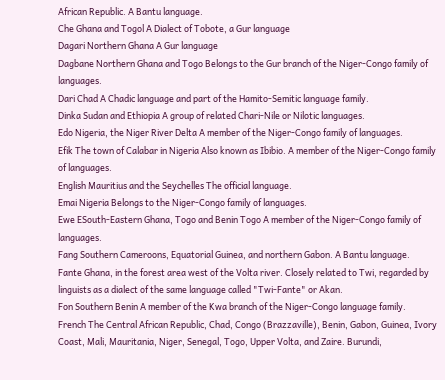African Republic. A Bantu language.
Che Ghana and Togol A Dialect of Tobote, a Gur language
Dagari Northern Ghana A Gur language
Dagbane Northern Ghana and Togo Belongs to the Gur branch of the Niger-Congo family of languages.
Dari Chad A Chadic language and part of the Hamito-Semitic language family.
Dinka Sudan and Ethiopia A group of related Chari-Nile or Nilotic languages.
Edo Nigeria, the Niger River Delta A member of the Niger-Congo family of languages.
Efik The town of Calabar in Nigeria Also known as Ibibio. A member of the Niger-Congo family of languages.
English Mauritius and the Seychelles The official language.
Emai Nigeria Belongs to the Niger-Congo family of languages.
Ewe ESouth-Eastern Ghana, Togo and Benin Togo A member of the Niger-Congo family of languages.
Fang Southern Cameroons, Equatorial Guinea, and northern Gabon. A Bantu language.
Fante Ghana, in the forest area west of the Volta river. Closely related to Twi, regarded by linguists as a dialect of the same language called "Twi-Fante" or Akan.
Fon Southern Benin A member of the Kwa branch of the Niger-Congo language family.
French The Central African Republic, Chad, Congo (Brazzaville), Benin, Gabon, Guinea, Ivory Coast, Mali, Mauritania, Niger, Senegal, Togo, Upper Volta, and Zaire. Burundi,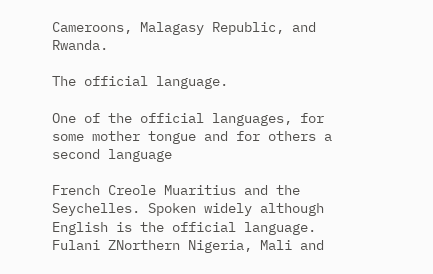Cameroons, Malagasy Republic, and Rwanda.

The official language.

One of the official languages, for some mother tongue and for others a second language

French Creole Muaritius and the Seychelles. Spoken widely although English is the official language.
Fulani ZNorthern Nigeria, Mali and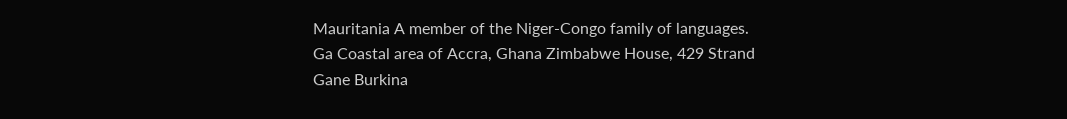Mauritania A member of the Niger-Congo family of languages.
Ga Coastal area of Accra, Ghana Zimbabwe House, 429 Strand
Gane Burkina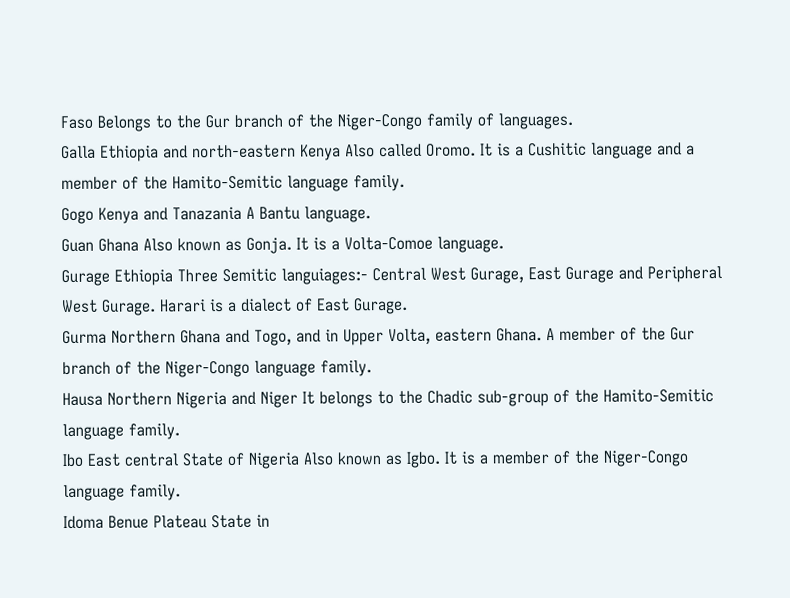Faso Belongs to the Gur branch of the Niger-Congo family of languages.
Galla Ethiopia and north-eastern Kenya Also called Oromo. It is a Cushitic language and a member of the Hamito-Semitic language family.
Gogo Kenya and Tanazania A Bantu language.
Guan Ghana Also known as Gonja. It is a Volta-Comoe language.
Gurage Ethiopia Three Semitic languiages:- Central West Gurage, East Gurage and Peripheral West Gurage. Harari is a dialect of East Gurage.
Gurma Northern Ghana and Togo, and in Upper Volta, eastern Ghana. A member of the Gur branch of the Niger-Congo language family.
Hausa Northern Nigeria and Niger It belongs to the Chadic sub-group of the Hamito-Semitic language family.
Ibo East central State of Nigeria Also known as Igbo. It is a member of the Niger-Congo language family.
Idoma Benue Plateau State in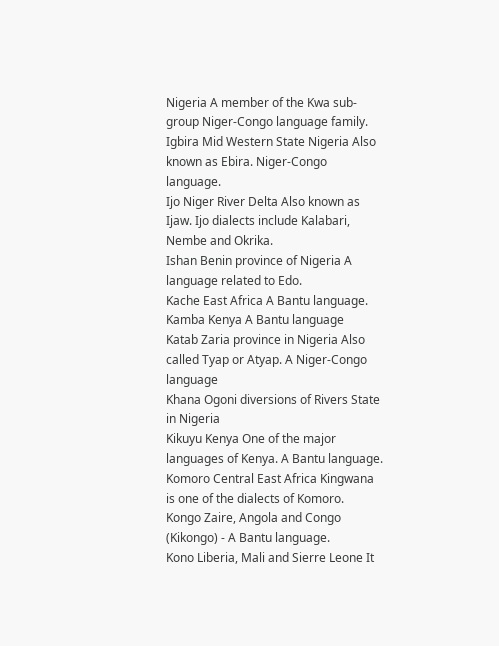Nigeria A member of the Kwa sub-group Niger-Congo language family.
Igbira Mid Western State Nigeria Also known as Ebira. Niger-Congo language.
Ijo Niger River Delta Also known as Ijaw. Ijo dialects include Kalabari, Nembe and Okrika.
Ishan Benin province of Nigeria A language related to Edo.
Kache East Africa A Bantu language.
Kamba Kenya A Bantu language
Katab Zaria province in Nigeria Also called Tyap or Atyap. A Niger-Congo language
Khana Ogoni diversions of Rivers State in Nigeria
Kikuyu Kenya One of the major languages of Kenya. A Bantu language.
Komoro Central East Africa Kingwana is one of the dialects of Komoro.
Kongo Zaire, Angola and Congo (Kikongo) - A Bantu language.
Kono Liberia, Mali and Sierre Leone It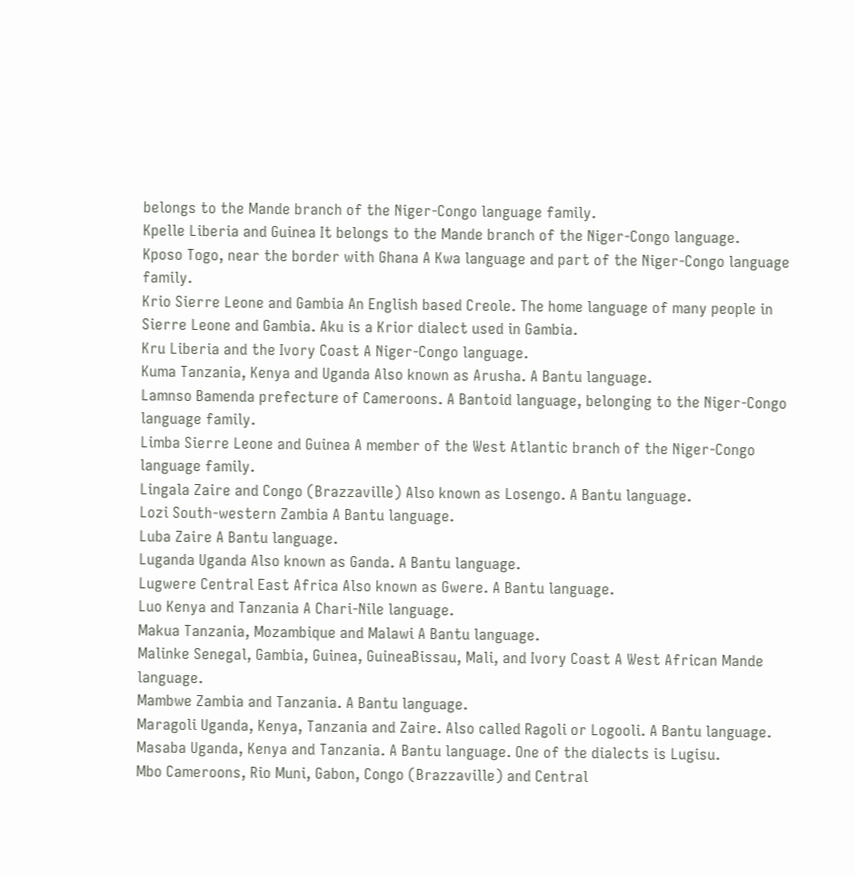belongs to the Mande branch of the Niger-Congo language family.
Kpelle Liberia and Guinea It belongs to the Mande branch of the Niger-Congo language.
Kposo Togo, near the border with Ghana A Kwa language and part of the Niger-Congo language family.
Krio Sierre Leone and Gambia An English based Creole. The home language of many people in Sierre Leone and Gambia. Aku is a Krior dialect used in Gambia.
Kru Liberia and the Ivory Coast A Niger-Congo language.
Kuma Tanzania, Kenya and Uganda Also known as Arusha. A Bantu language.
Lamnso Bamenda prefecture of Cameroons. A Bantoid language, belonging to the Niger-Congo language family.
Limba Sierre Leone and Guinea A member of the West Atlantic branch of the Niger-Congo language family.
Lingala Zaire and Congo (Brazzaville) Also known as Losengo. A Bantu language.
Lozi South-western Zambia A Bantu language.
Luba Zaire A Bantu language.
Luganda Uganda Also known as Ganda. A Bantu language.
Lugwere Central East Africa Also known as Gwere. A Bantu language.
Luo Kenya and Tanzania A Chari-Nile language.
Makua Tanzania, Mozambique and Malawi A Bantu language.
Malinke Senegal, Gambia, Guinea, GuineaBissau, Mali, and Ivory Coast A West African Mande language.
Mambwe Zambia and Tanzania. A Bantu language.
Maragoli Uganda, Kenya, Tanzania and Zaire. Also called Ragoli or Logooli. A Bantu language.
Masaba Uganda, Kenya and Tanzania. A Bantu language. One of the dialects is Lugisu.
Mbo Cameroons, Rio Muni, Gabon, Congo (Brazzaville) and Central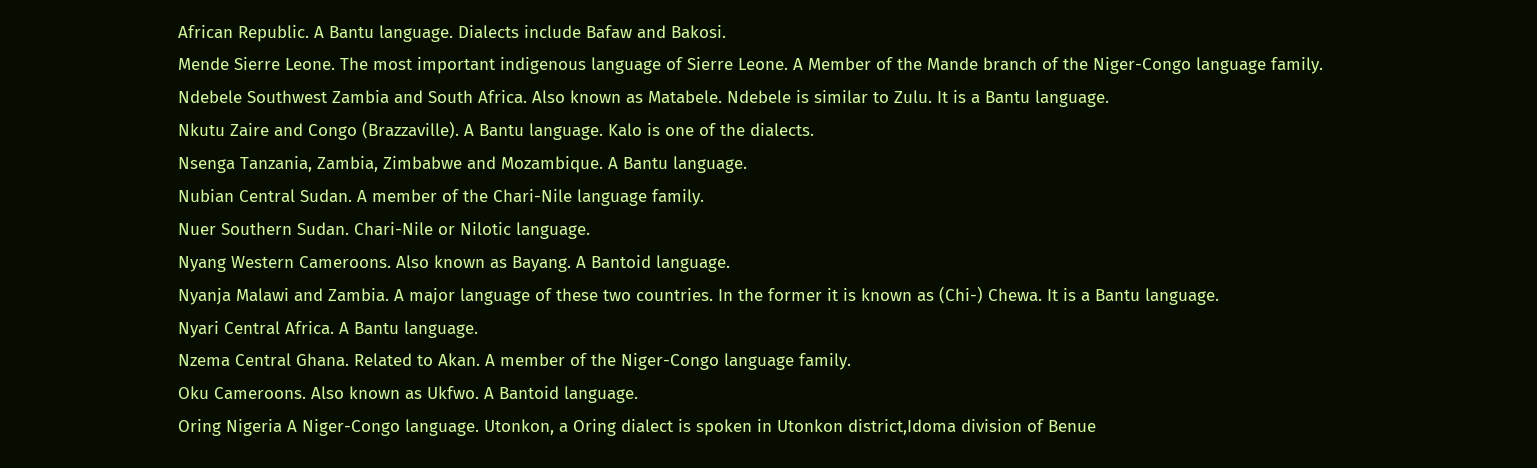African Republic. A Bantu language. Dialects include Bafaw and Bakosi.
Mende Sierre Leone. The most important indigenous language of Sierre Leone. A Member of the Mande branch of the Niger-Congo language family.
Ndebele Southwest Zambia and South Africa. Also known as Matabele. Ndebele is similar to Zulu. It is a Bantu language.
Nkutu Zaire and Congo (Brazzaville). A Bantu language. Kalo is one of the dialects.
Nsenga Tanzania, Zambia, Zimbabwe and Mozambique. A Bantu language.
Nubian Central Sudan. A member of the Chari-Nile language family.
Nuer Southern Sudan. Chari-Nile or Nilotic language.
Nyang Western Cameroons. Also known as Bayang. A Bantoid language.
Nyanja Malawi and Zambia. A major language of these two countries. In the former it is known as (Chi-) Chewa. It is a Bantu language.
Nyari Central Africa. A Bantu language.
Nzema Central Ghana. Related to Akan. A member of the Niger-Congo language family.
Oku Cameroons. Also known as Ukfwo. A Bantoid language.
Oring Nigeria A Niger-Congo language. Utonkon, a Oring dialect is spoken in Utonkon district,Idoma division of Benue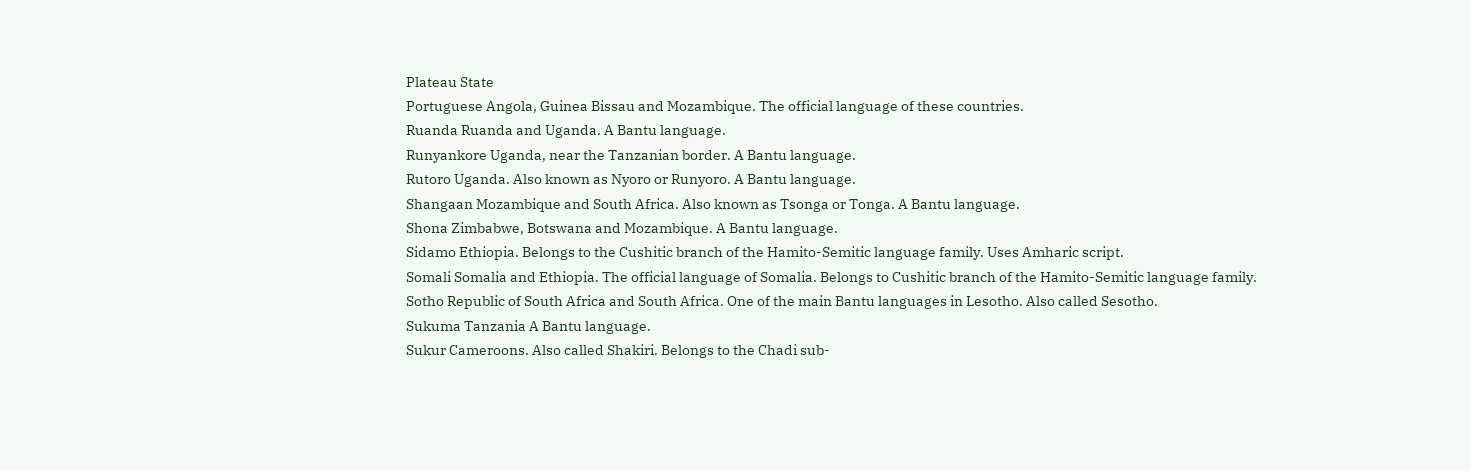Plateau State
Portuguese Angola, Guinea Bissau and Mozambique. The official language of these countries.
Ruanda Ruanda and Uganda. A Bantu language.
Runyankore Uganda, near the Tanzanian border. A Bantu language.
Rutoro Uganda. Also known as Nyoro or Runyoro. A Bantu language.
Shangaan Mozambique and South Africa. Also known as Tsonga or Tonga. A Bantu language.
Shona Zimbabwe, Botswana and Mozambique. A Bantu language.
Sidamo Ethiopia. Belongs to the Cushitic branch of the Hamito-Semitic language family. Uses Amharic script.
Somali Somalia and Ethiopia. The official language of Somalia. Belongs to Cushitic branch of the Hamito-Semitic language family.
Sotho Republic of South Africa and South Africa. One of the main Bantu languages in Lesotho. Also called Sesotho.
Sukuma Tanzania A Bantu language.
Sukur Cameroons. Also called Shakiri. Belongs to the Chadi sub-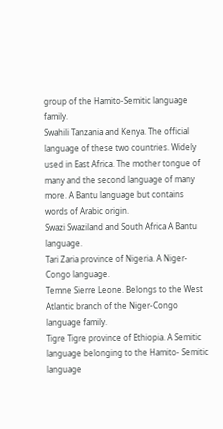group of the Hamito-Semitic language family.
Swahili Tanzania and Kenya. The official language of these two countries. Widely used in East Africa. The mother tongue of many and the second language of many more. A Bantu language but contains words of Arabic origin.
Swazi Swaziland and South Africa A Bantu language.
Tari Zaria province of Nigeria. A Niger-Congo language.
Temne Sierre Leone. Belongs to the West Atlantic branch of the Niger-Congo language family.
Tigre Tigre province of Ethiopia. A Semitic language belonging to the Hamito- Semitic language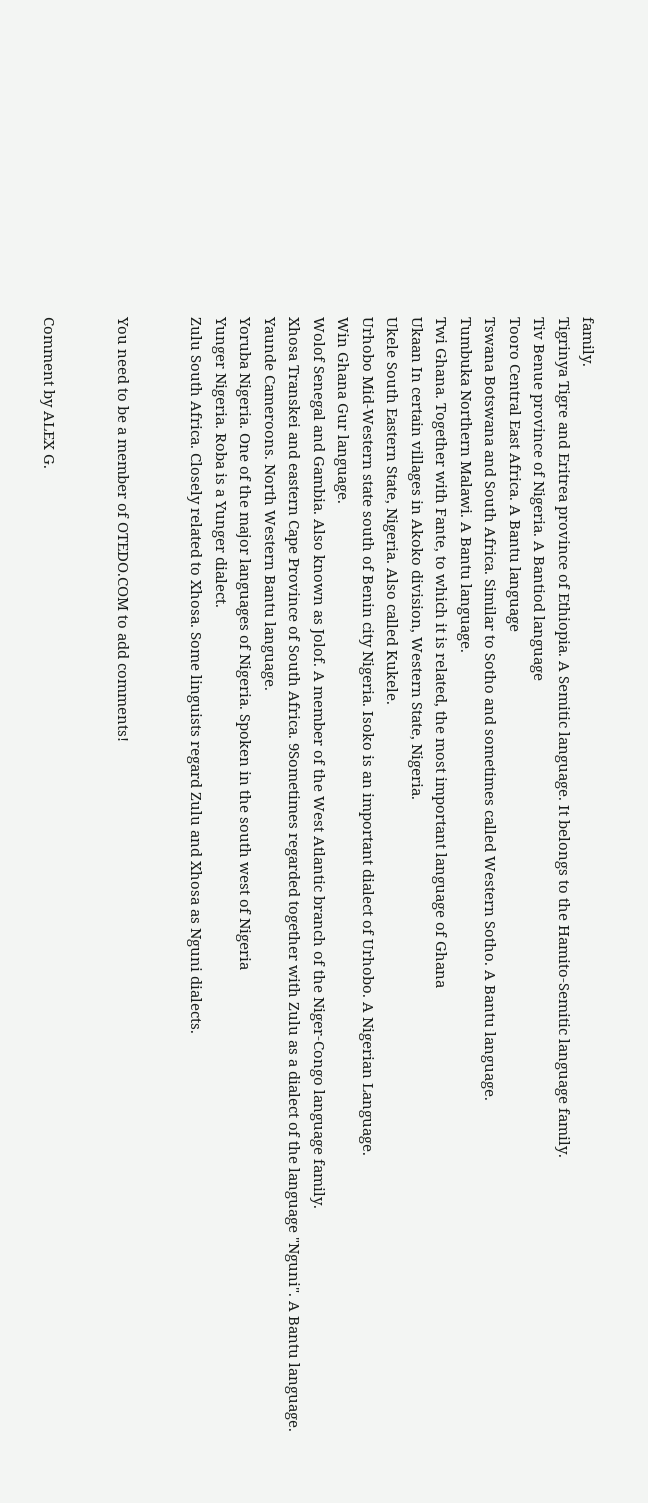family.
Tigrinya Tigre and Eritrea province of Ethiopia. A Semitic language. It belongs to the Hamito-Semitic language family.
Tiv Benue province of Nigeria. A Bantiod language
Tooro Central East Africa. A Bantu language
Tswana Botswana and South Africa. Similar to Sotho and sometimes called Western Sotho. A Bantu language.
Tumbuka Northern Malawi. A Bantu language.
Twi Ghana. Together with Fante, to which it is related, the most important language of Ghana
Ukaan In certain villages in Akoko division, Western State, Nigeria.
Ukele South Eastern State, Nigeria. Also called Kukele.
Urhobo Mid-Western state south of Benin city Nigeria. Isoko is an important dialect of Urhobo. A Nigerian Language.
Win Ghana Gur language.
Wolof Senegal and Gambia. Also known as Jolof. A member of the West Atlantic branch of the Niger-Congo language family.
Xhosa Transkei and eastern Cape Province of South Africa. 9Sometimes regarded together with Zulu as a dialect of the language "Nguni". A Bantu language.
Yaunde Cameroons. North Western Bantu language.
Yoruba Nigeria. One of the major languages of Nigeria. Spoken in the south west of Nigeria
Yunger Nigeria. Roba is a Yunger dialect.
Zulu South Africa. Closely related to Xhosa. Some linguists regard Zulu and Xhosa as Nguni dialects.


You need to be a member of OTEDO.COM to add comments!


Comment by ALEX G.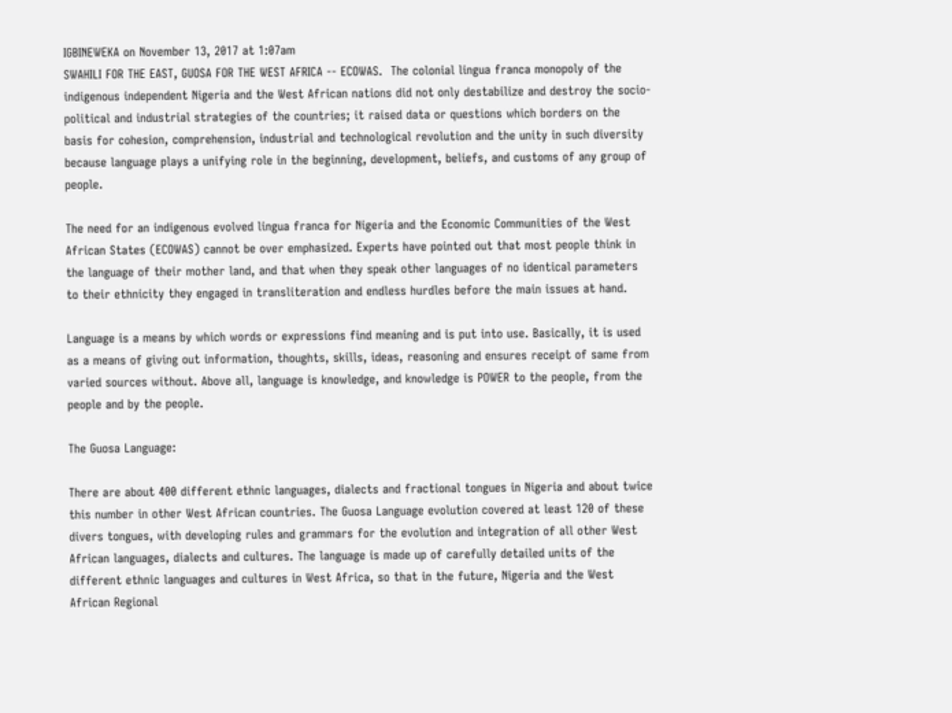IGBINEWEKA on November 13, 2017 at 1:07am
SWAHILI FOR THE EAST, GUOSA FOR THE WEST AFRICA -- ECOWAS.  The colonial lingua franca monopoly of the indigenous independent Nigeria and the West African nations did not only destabilize and destroy the socio-political and industrial strategies of the countries; it raised data or questions which borders on the basis for cohesion, comprehension, industrial and technological revolution and the unity in such diversity because language plays a unifying role in the beginning, development, beliefs, and customs of any group of people.

The need for an indigenous evolved lingua franca for Nigeria and the Economic Communities of the West African States (ECOWAS) cannot be over emphasized. Experts have pointed out that most people think in the language of their mother land, and that when they speak other languages of no identical parameters to their ethnicity they engaged in transliteration and endless hurdles before the main issues at hand.

Language is a means by which words or expressions find meaning and is put into use. Basically, it is used as a means of giving out information, thoughts, skills, ideas, reasoning and ensures receipt of same from varied sources without. Above all, language is knowledge, and knowledge is POWER to the people, from the people and by the people.

The Guosa Language:

There are about 400 different ethnic languages, dialects and fractional tongues in Nigeria and about twice this number in other West African countries. The Guosa Language evolution covered at least 120 of these divers tongues, with developing rules and grammars for the evolution and integration of all other West African languages, dialects and cultures. The language is made up of carefully detailed units of the different ethnic languages and cultures in West Africa, so that in the future, Nigeria and the West African Regional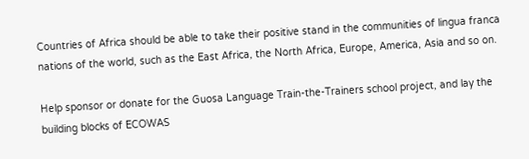Countries of Africa should be able to take their positive stand in the communities of lingua franca nations of the world, such as the East Africa, the North Africa, Europe, America, Asia and so on.

Help sponsor or donate for the Guosa Language Train-the-Trainers school project, and lay the building blocks of ECOWAS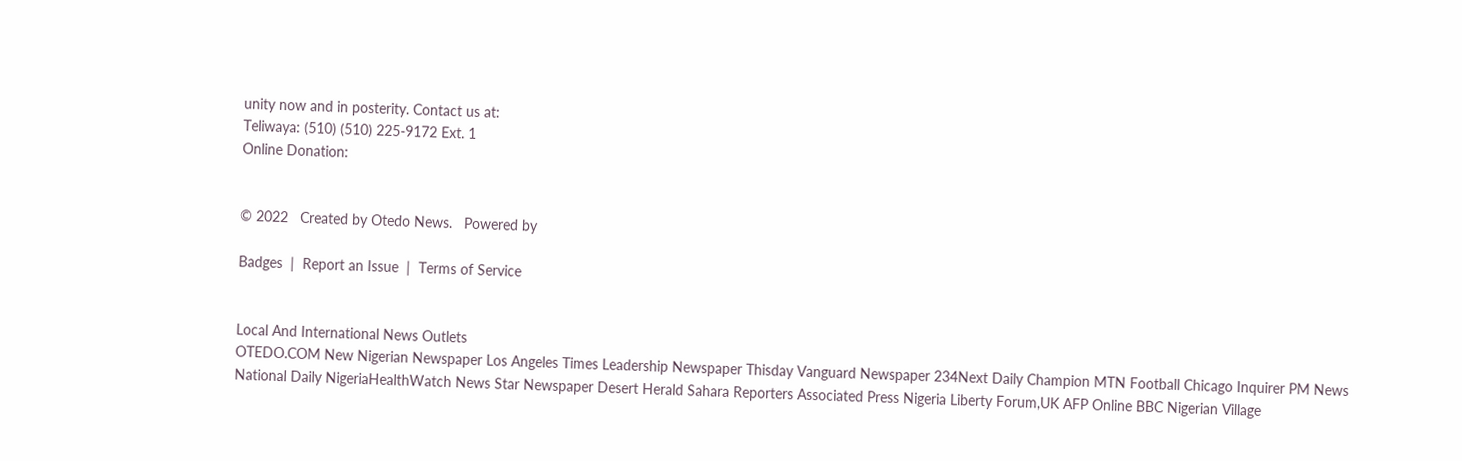unity now and in posterity. Contact us at:
Teliwaya: (510) (510) 225-9172 Ext. 1
Online Donation:


© 2022   Created by Otedo News.   Powered by

Badges  |  Report an Issue  |  Terms of Service


Local And International News Outlets
OTEDO.COM New Nigerian Newspaper Los Angeles Times Leadership Newspaper Thisday Vanguard Newspaper 234Next Daily Champion MTN Football Chicago Inquirer PM News National Daily NigeriaHealthWatch News Star Newspaper Desert Herald Sahara Reporters Associated Press Nigeria Liberty Forum,UK AFP Online BBC Nigerian Village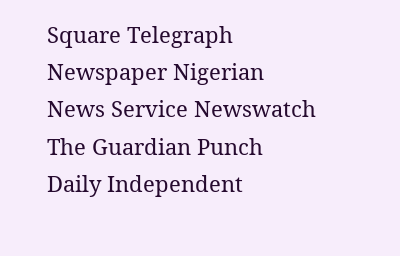Square Telegraph Newspaper Nigerian News Service Newswatch The Guardian Punch Daily Independent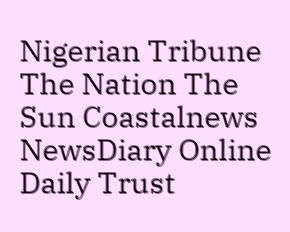Nigerian Tribune The Nation The Sun Coastalnews NewsDiary Online Daily Trust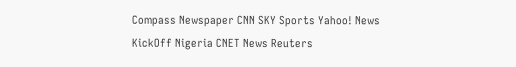Compass Newspaper CNN SKY Sports Yahoo! News KickOff Nigeria CNET News Reuters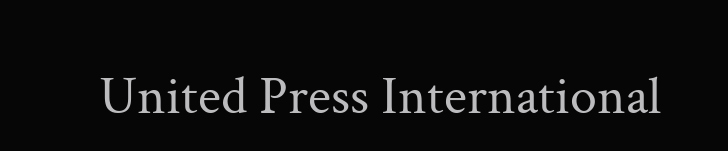United Press International